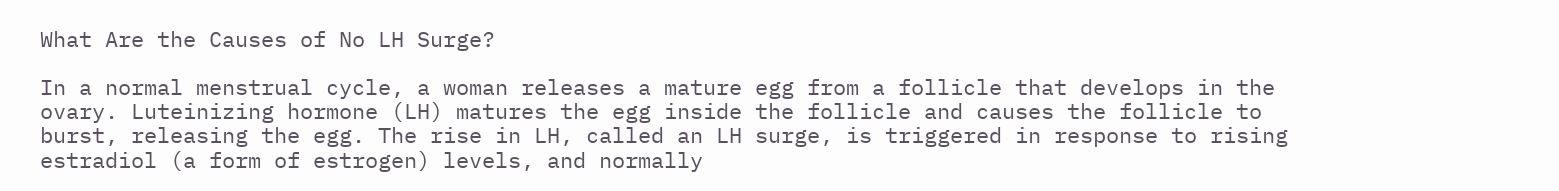What Are the Causes of No LH Surge?

In a normal menstrual cycle, a woman releases a mature egg from a follicle that develops in the ovary. Luteinizing hormone (LH) matures the egg inside the follicle and causes the follicle to burst, releasing the egg. The rise in LH, called an LH surge, is triggered in response to rising estradiol (a form of estrogen) levels, and normally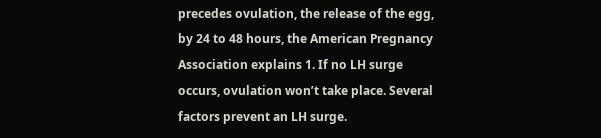precedes ovulation, the release of the egg, by 24 to 48 hours, the American Pregnancy Association explains 1. If no LH surge occurs, ovulation won’t take place. Several factors prevent an LH surge.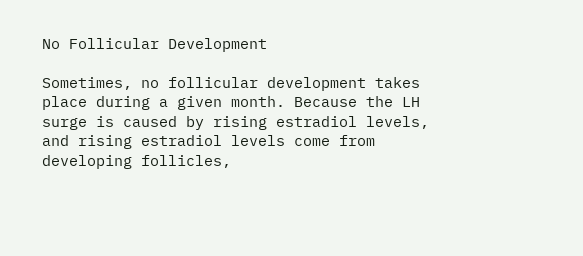No Follicular Development

Sometimes, no follicular development takes place during a given month. Because the LH surge is caused by rising estradiol levels, and rising estradiol levels come from developing follicles,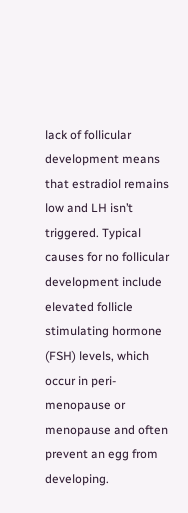lack of follicular development means that estradiol remains low and LH isn’t triggered. Typical causes for no follicular development include elevated follicle stimulating hormone (FSH) levels, which occur in peri-menopause or menopause and often prevent an egg from developing.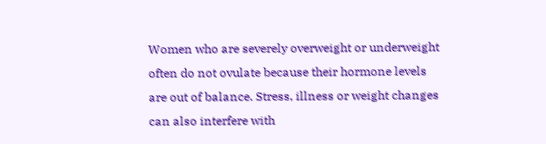Women who are severely overweight or underweight often do not ovulate because their hormone levels are out of balance. Stress, illness or weight changes can also interfere with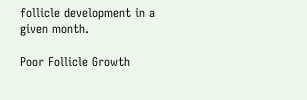follicle development in a given month.

Poor Follicle Growth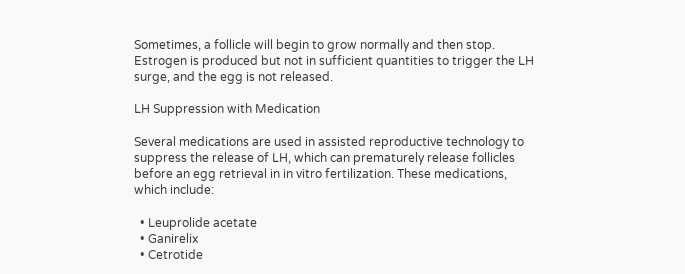Sometimes, a follicle will begin to grow normally and then stop. Estrogen is produced but not in sufficient quantities to trigger the LH surge, and the egg is not released.

LH Suppression with Medication

Several medications are used in assisted reproductive technology to suppress the release of LH, which can prematurely release follicles before an egg retrieval in in vitro fertilization. These medications, which include:

  • Leuprolide acetate
  • Ganirelix
  • Cetrotide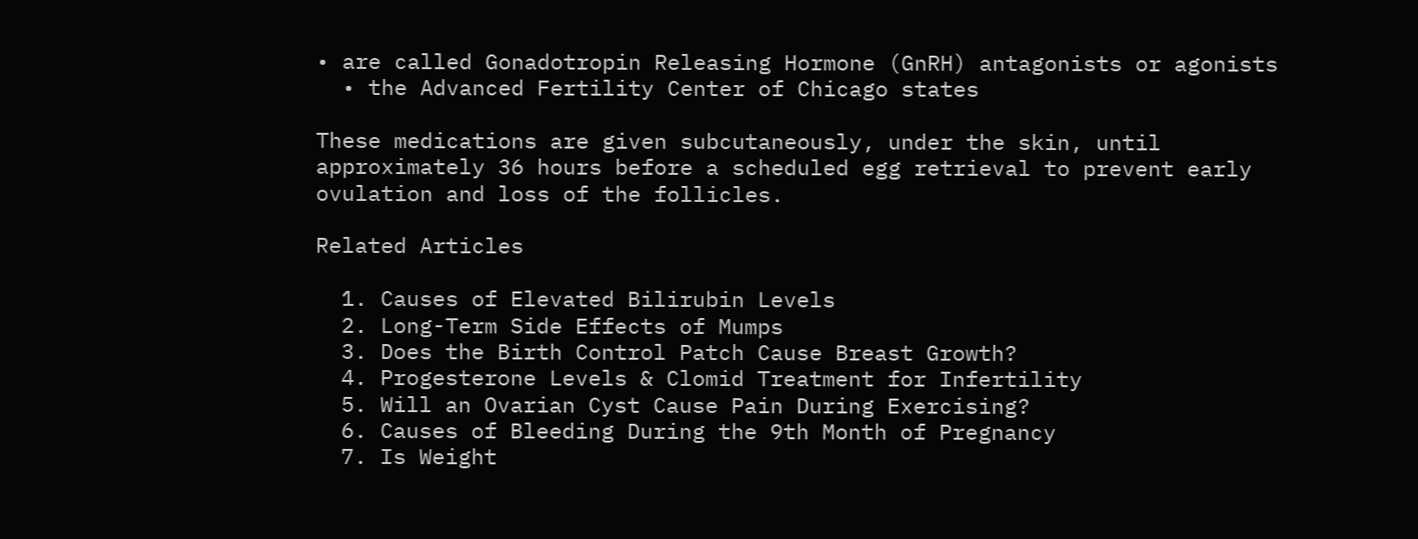• are called Gonadotropin Releasing Hormone (GnRH) antagonists or agonists
  • the Advanced Fertility Center of Chicago states

These medications are given subcutaneously, under the skin, until approximately 36 hours before a scheduled egg retrieval to prevent early ovulation and loss of the follicles.

Related Articles

  1. Causes of Elevated Bilirubin Levels
  2. Long-Term Side Effects of Mumps
  3. Does the Birth Control Patch Cause Breast Growth?
  4. Progesterone Levels & Clomid Treatment for Infertility
  5. Will an Ovarian Cyst Cause Pain During Exercising?
  6. Causes of Bleeding During the 9th Month of Pregnancy
  7. Is Weight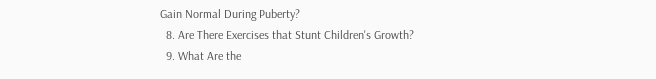Gain Normal During Puberty?
  8. Are There Exercises that Stunt Children's Growth?
  9. What Are the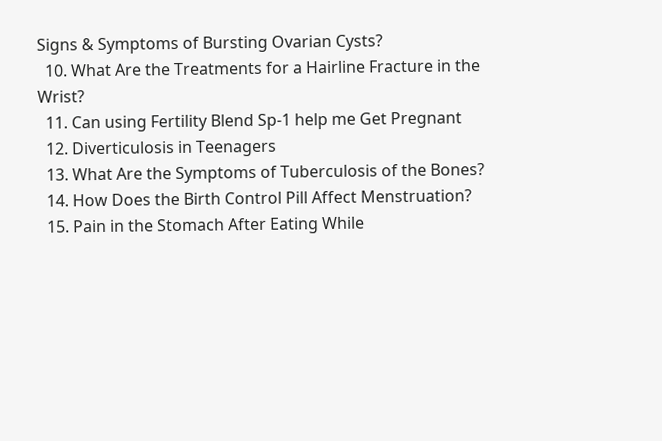Signs & Symptoms of Bursting Ovarian Cysts?
  10. What Are the Treatments for a Hairline Fracture in the Wrist?
  11. Can using Fertility Blend Sp-1 help me Get Pregnant
  12. Diverticulosis in Teenagers
  13. What Are the Symptoms of Tuberculosis of the Bones?
  14. How Does the Birth Control Pill Affect Menstruation?
  15. Pain in the Stomach After Eating While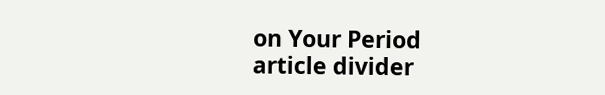on Your Period
article divider